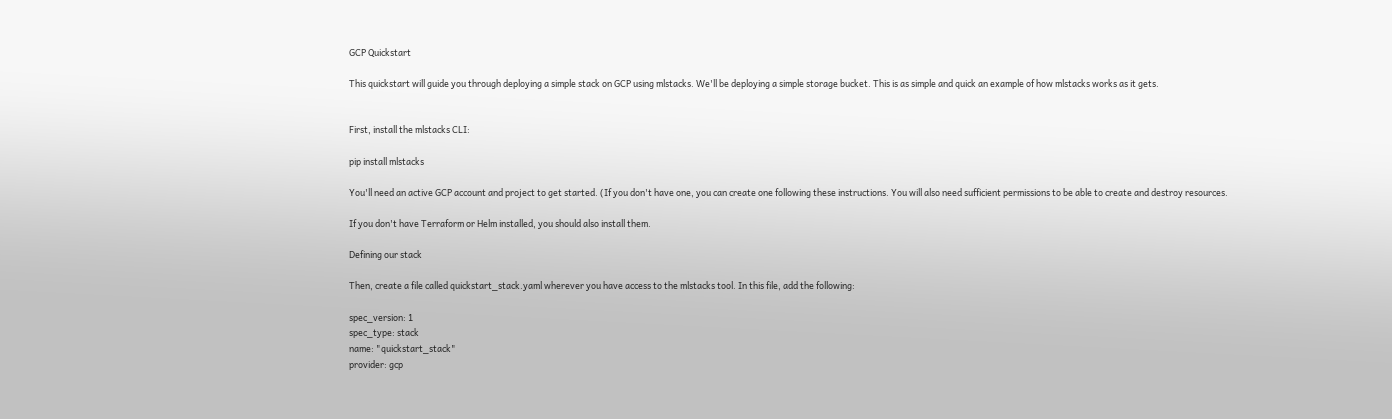GCP Quickstart

This quickstart will guide you through deploying a simple stack on GCP using mlstacks. We'll be deploying a simple storage bucket. This is as simple and quick an example of how mlstacks works as it gets.


First, install the mlstacks CLI:

pip install mlstacks

You'll need an active GCP account and project to get started. (If you don't have one, you can create one following these instructions. You will also need sufficient permissions to be able to create and destroy resources.

If you don't have Terraform or Helm installed, you should also install them.

Defining our stack

Then, create a file called quickstart_stack.yaml wherever you have access to the mlstacks tool. In this file, add the following:

spec_version: 1
spec_type: stack
name: "quickstart_stack"
provider: gcp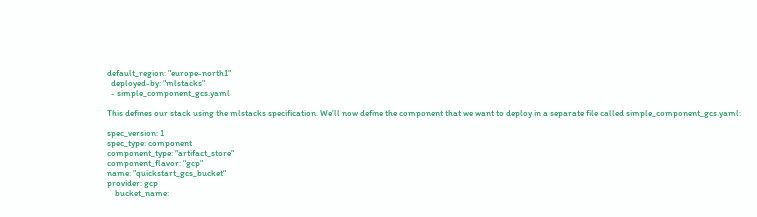default_region: "europe-north1"
  deployed-by: "mlstacks"
  - simple_component_gcs.yaml

This defines our stack using the mlstacks specification. We'll now define the component that we want to deploy in a separate file called simple_component_gcs.yaml:

spec_version: 1
spec_type: component
component_type: "artifact_store"
component_flavor: "gcp"
name: "quickstart_gcs_bucket"
provider: gcp
    bucket_name: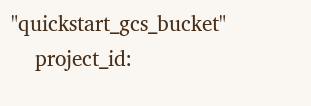"quickstart_gcs_bucket"
    project_id: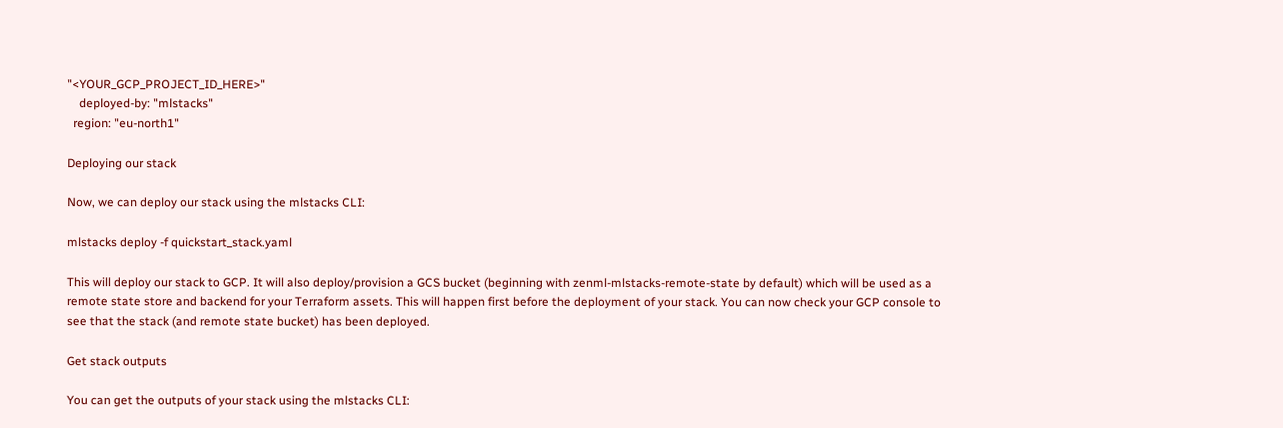"<YOUR_GCP_PROJECT_ID_HERE>"
    deployed-by: "mlstacks"
  region: "eu-north1"

Deploying our stack

Now, we can deploy our stack using the mlstacks CLI:

mlstacks deploy -f quickstart_stack.yaml

This will deploy our stack to GCP. It will also deploy/provision a GCS bucket (beginning with zenml-mlstacks-remote-state by default) which will be used as a remote state store and backend for your Terraform assets. This will happen first before the deployment of your stack. You can now check your GCP console to see that the stack (and remote state bucket) has been deployed.

Get stack outputs

You can get the outputs of your stack using the mlstacks CLI: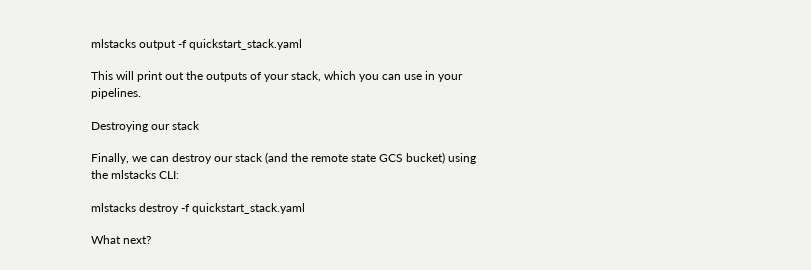mlstacks output -f quickstart_stack.yaml

This will print out the outputs of your stack, which you can use in your pipelines.

Destroying our stack

Finally, we can destroy our stack (and the remote state GCS bucket) using the mlstacks CLI:

mlstacks destroy -f quickstart_stack.yaml

What next?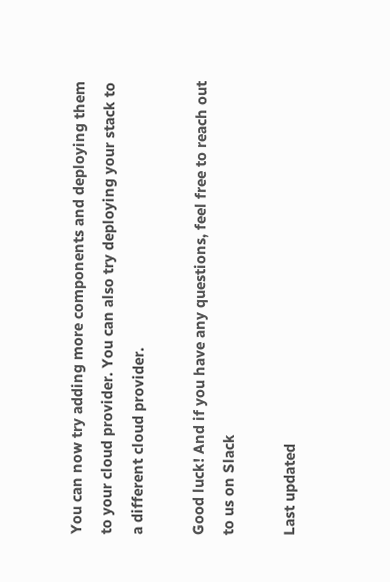You can now try adding more components and deploying them to your cloud provider. You can also try deploying your stack to a different cloud provider.

Good luck! And if you have any questions, feel free to reach out to us on Slack

Last updated